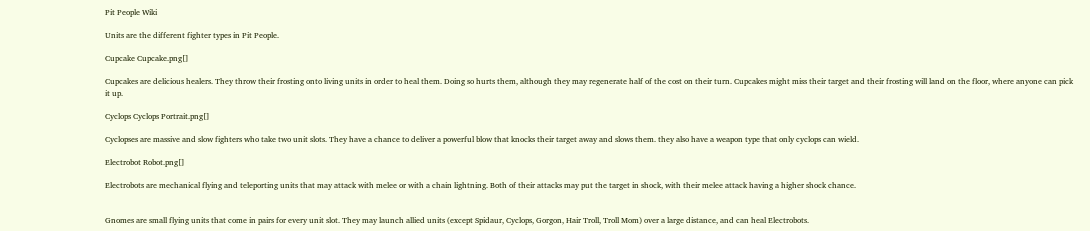Pit People Wiki

Units are the different fighter types in Pit People.

Cupcake Cupcake.png[]

Cupcakes are delicious healers. They throw their frosting onto living units in order to heal them. Doing so hurts them, although they may regenerate half of the cost on their turn. Cupcakes might miss their target and their frosting will land on the floor, where anyone can pick it up.

Cyclops Cyclops Portrait.png[]

Cyclopses are massive and slow fighters who take two unit slots. They have a chance to deliver a powerful blow that knocks their target away and slows them. they also have a weapon type that only cyclops can wield.

Electrobot Robot.png[]

Electrobots are mechanical flying and teleporting units that may attack with melee or with a chain lightning. Both of their attacks may put the target in shock, with their melee attack having a higher shock chance.


Gnomes are small flying units that come in pairs for every unit slot. They may launch allied units (except Spidaur, Cyclops, Gorgon, Hair Troll, Troll Mom) over a large distance, and can heal Electrobots.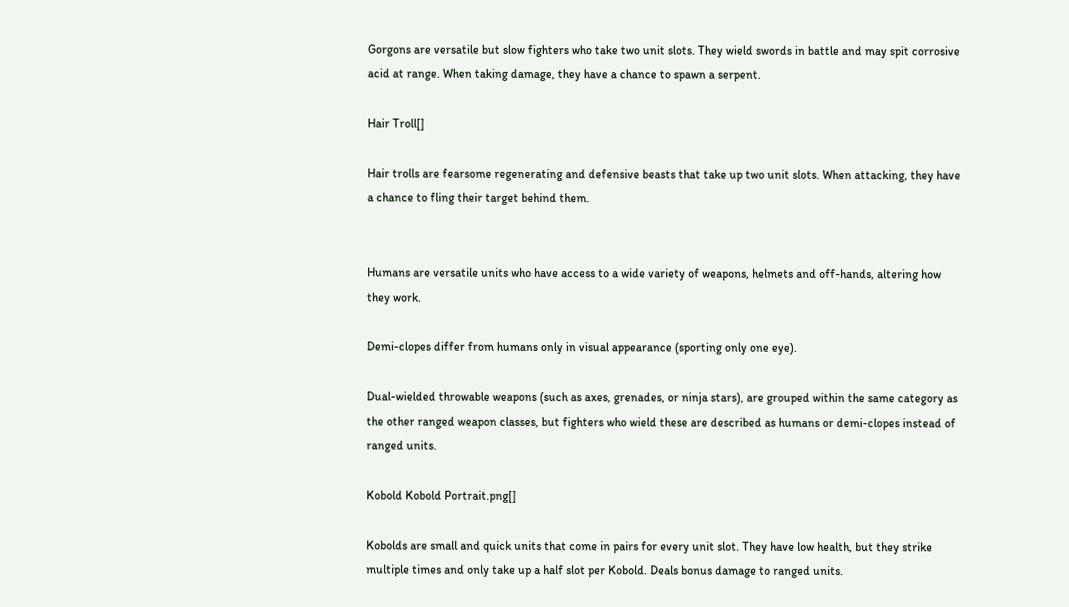Gorgons are versatile but slow fighters who take two unit slots. They wield swords in battle and may spit corrosive acid at range. When taking damage, they have a chance to spawn a serpent.

Hair Troll[]

Hair trolls are fearsome regenerating and defensive beasts that take up two unit slots. When attacking, they have a chance to fling their target behind them.


Humans are versatile units who have access to a wide variety of weapons, helmets and off-hands, altering how they work.

Demi-clopes differ from humans only in visual appearance (sporting only one eye).

Dual-wielded throwable weapons (such as axes, grenades, or ninja stars), are grouped within the same category as the other ranged weapon classes, but fighters who wield these are described as humans or demi-clopes instead of ranged units.

Kobold Kobold Portrait.png[]

Kobolds are small and quick units that come in pairs for every unit slot. They have low health, but they strike multiple times and only take up a half slot per Kobold. Deals bonus damage to ranged units.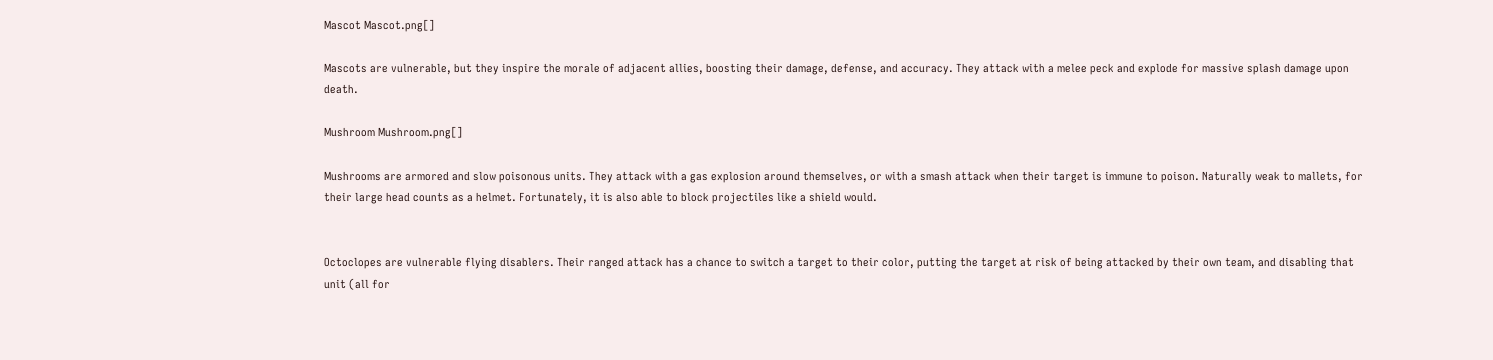Mascot Mascot.png[]

Mascots are vulnerable, but they inspire the morale of adjacent allies, boosting their damage, defense, and accuracy. They attack with a melee peck and explode for massive splash damage upon death.

Mushroom Mushroom.png[]

Mushrooms are armored and slow poisonous units. They attack with a gas explosion around themselves, or with a smash attack when their target is immune to poison. Naturally weak to mallets, for their large head counts as a helmet. Fortunately, it is also able to block projectiles like a shield would.


Octoclopes are vulnerable flying disablers. Their ranged attack has a chance to switch a target to their color, putting the target at risk of being attacked by their own team, and disabling that unit (all for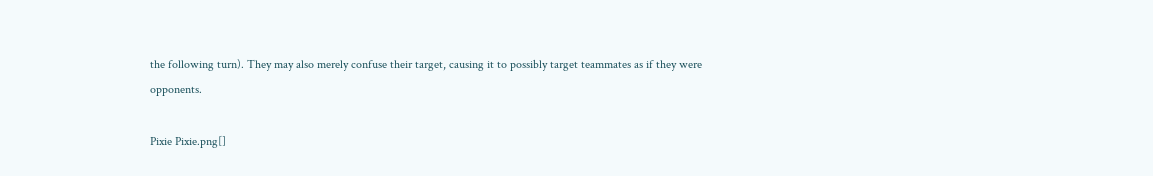the following turn). They may also merely confuse their target, causing it to possibly target teammates as if they were opponents.

Pixie Pixie.png[]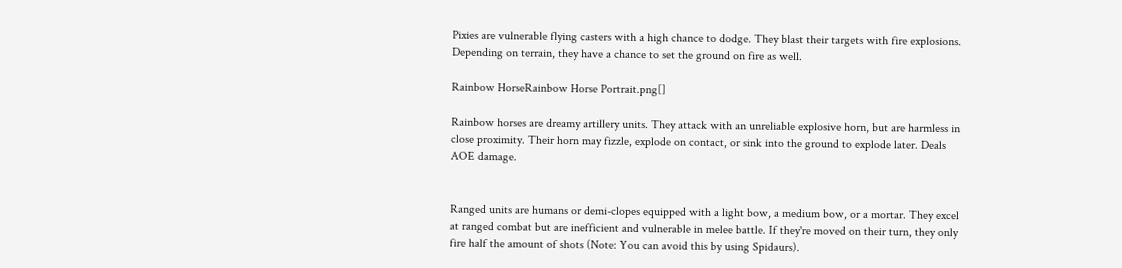Pixies are vulnerable flying casters with a high chance to dodge. They blast their targets with fire explosions. Depending on terrain, they have a chance to set the ground on fire as well.

Rainbow HorseRainbow Horse Portrait.png[]

Rainbow horses are dreamy artillery units. They attack with an unreliable explosive horn, but are harmless in close proximity. Their horn may fizzle, explode on contact, or sink into the ground to explode later. Deals AOE damage.


Ranged units are humans or demi-clopes equipped with a light bow, a medium bow, or a mortar. They excel at ranged combat but are inefficient and vulnerable in melee battle. If they're moved on their turn, they only fire half the amount of shots (Note: You can avoid this by using Spidaurs).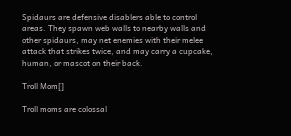Spidaurs are defensive disablers able to control areas. They spawn web walls to nearby walls and other spidaurs, may net enemies with their melee attack that strikes twice, and may carry a cupcake, human, or mascot on their back.

Troll Mom[]

Troll moms are colossal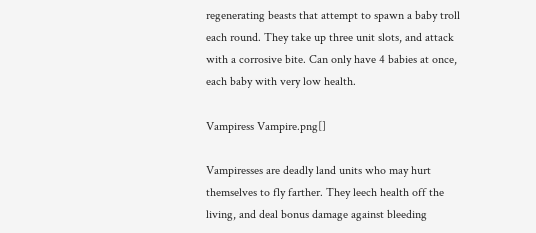regenerating beasts that attempt to spawn a baby troll each round. They take up three unit slots, and attack with a corrosive bite. Can only have 4 babies at once, each baby with very low health.

Vampiress Vampire.png[]

Vampiresses are deadly land units who may hurt themselves to fly farther. They leech health off the living, and deal bonus damage against bleeding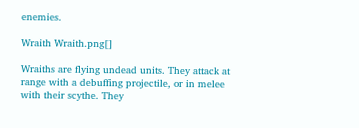enemies.

Wraith Wraith.png[]

Wraiths are flying undead units. They attack at range with a debuffing projectile, or in melee with their scythe. They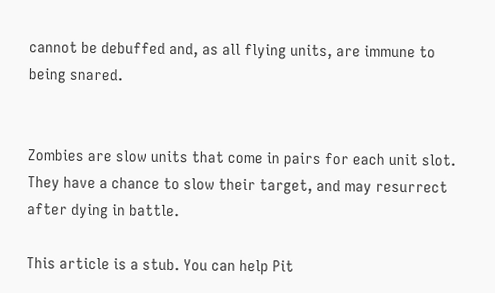cannot be debuffed and, as all flying units, are immune to being snared.


Zombies are slow units that come in pairs for each unit slot. They have a chance to slow their target, and may resurrect after dying in battle.

This article is a stub. You can help Pit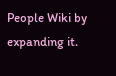People Wiki by expanding it.